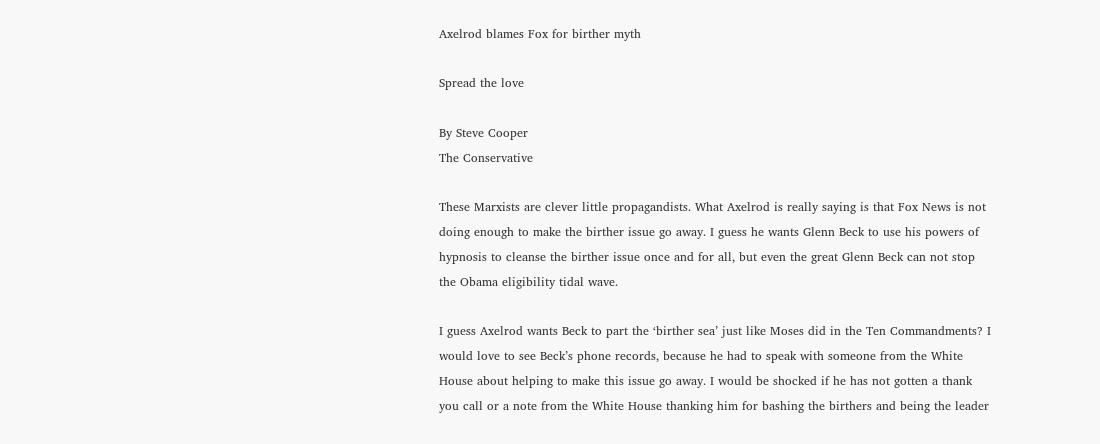Axelrod blames Fox for birther myth

Spread the love

By Steve Cooper
The Conservative

These Marxists are clever little propagandists. What Axelrod is really saying is that Fox News is not doing enough to make the birther issue go away. I guess he wants Glenn Beck to use his powers of hypnosis to cleanse the birther issue once and for all, but even the great Glenn Beck can not stop the Obama eligibility tidal wave.

I guess Axelrod wants Beck to part the ‘birther sea’ just like Moses did in the Ten Commandments? I would love to see Beck’s phone records, because he had to speak with someone from the White House about helping to make this issue go away. I would be shocked if he has not gotten a thank you call or a note from the White House thanking him for bashing the birthers and being the leader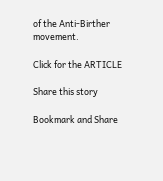of the Anti-Birther movement.

Click for the ARTICLE

Share this story

Bookmark and Share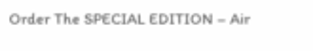Order The SPECIAL EDITION – Air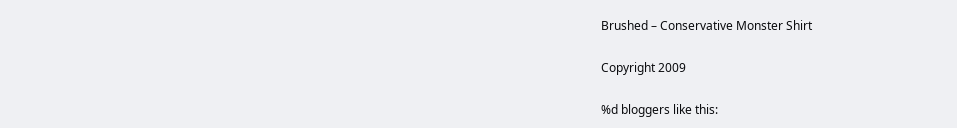Brushed – Conservative Monster Shirt

Copyright 2009

%d bloggers like this: